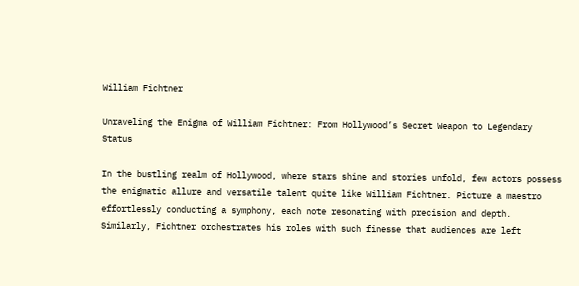William Fichtner

Unraveling the Enigma of William Fichtner: From Hollywood’s Secret Weapon to Legendary Status

In the bustling realm of Hollywood, where stars shine and stories unfold, few actors possess the enigmatic allure and versatile talent quite like William Fichtner. Picture a maestro effortlessly conducting a symphony, each note resonating with precision and depth. Similarly, Fichtner orchestrates his roles with such finesse that audiences are left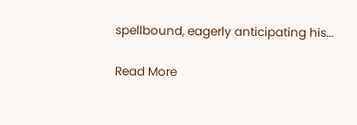spellbound, eagerly anticipating his…

Read More